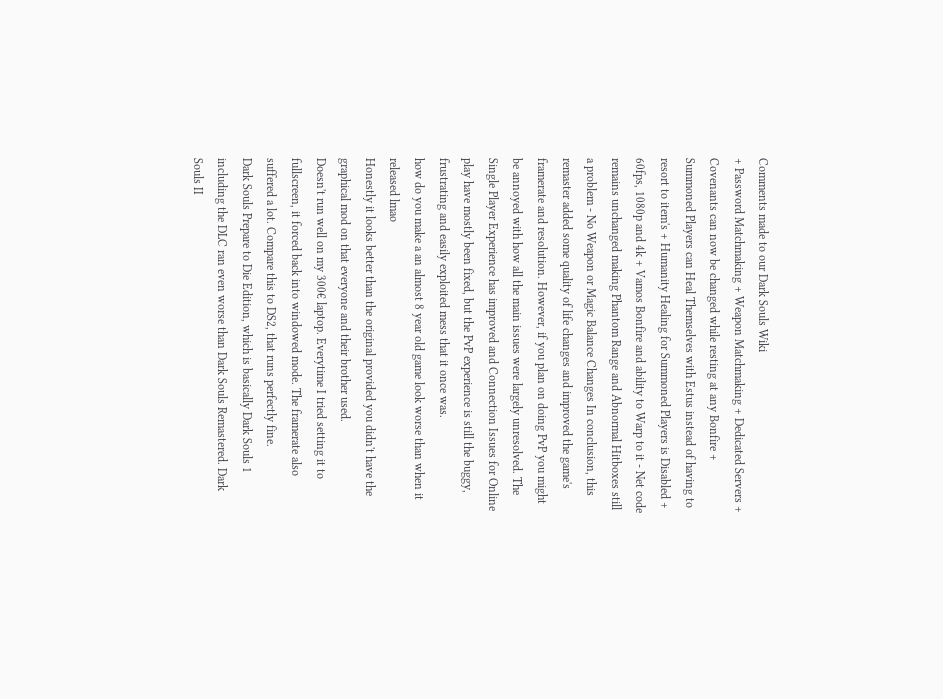Comments made to our Dark Souls Wiki
+ Password Matchmaking + Weapon Matchmaking + Dedicated Servers + Covenants can now be changed while resting at any Bonfire + Summoned Players can Heal Themselves with Estus instead of having to resort to item's + Humanity Healing for Summoned Players is Disabled + 60fps, 1080p and 4k + Vamos Bonfire and ability to Warp to it - Net code remains unchanged making Phantom Range and Abnormal Hitboxes still a problem - No Weapon or Magic Balance Changes In conclusion, this remaster added some quality of life changes and improved the game's framerate and resolution. However, if you plan on doing PvP you might be annoyed with how all the main issues were largely unresolved. The Single Player Experience has improved and Connection Issues for Online play have mostly been fixed, but the PvP experience is still the buggy, frustrating and easily exploited mess that it once was.
how do you make a an almost 8 year old game look worse than when it released lmao
Honestly it looks better than the original provided you didn't have the graphical mod on that everyone and their brother used.
Doesn't run well on my 300€ laptop. Everytime I tried setting it to fullscreen, it forced back into windowed mode. The framerate also suffered a lot. Compare this to DS2, that runs perfectly fine.
Dark Souls Prepare to Die Edition, which is basically Dark Souls 1 including the DLC ran even worse than Dark Souls Remastered. Dark Souls II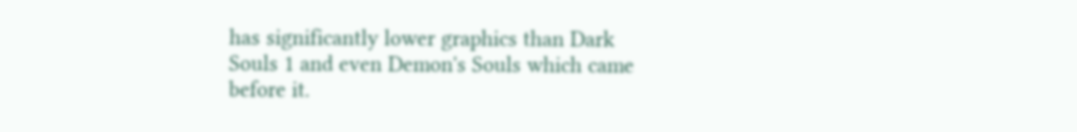has significantly lower graphics than Dark Souls 1 and even Demon's Souls which came before it.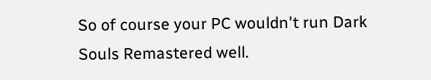So of course your PC wouldn't run Dark Souls Remastered well.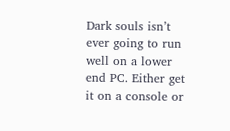Dark souls isn’t ever going to run well on a lower end PC. Either get it on a console or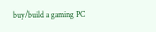buy/build a gaming PC